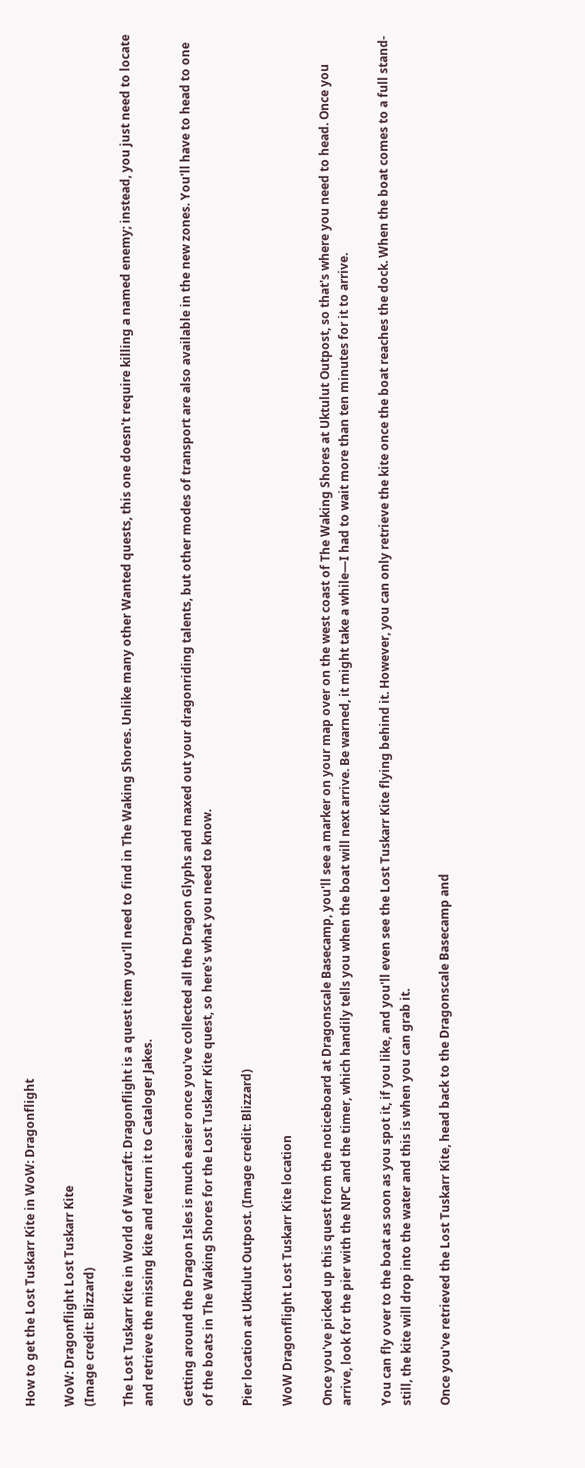How to get the Lost Tuskarr Kite in WoW: Dragonflight

WoW: Dragonflight Lost Tuskarr Kite
(Image credit: Blizzard)

The Lost Tuskarr Kite in World of Warcraft: Dragonflight is a quest item you'll need to find in The Waking Shores. Unlike many other Wanted quests, this one doesn't require killing a named enemy; instead, you just need to locate and retrieve the missing kite and return it to Cataloger Jakes.

Getting around the Dragon Isles is much easier once you've collected all the Dragon Glyphs and maxed out your dragonriding talents, but other modes of transport are also available in the new zones. You'll have to head to one of the boats in The Waking Shores for the Lost Tuskarr Kite quest, so here's what you need to know.

Pier location at Uktulut Outpost. (Image credit: Blizzard)

WoW Dragonflight Lost Tuskarr Kite location

Once you've picked up this quest from the noticeboard at Dragonscale Basecamp, you'll see a marker on your map over on the west coast of The Waking Shores at Uktulut Outpost, so that's where you need to head. Once you arrive, look for the pier with the NPC and the timer, which handily tells you when the boat will next arrive. Be warned, it might take a while—I had to wait more than ten minutes for it to arrive.

You can fly over to the boat as soon as you spot it, if you like, and you'll even see the Lost Tuskarr Kite flying behind it. However, you can only retrieve the kite once the boat reaches the dock. When the boat comes to a full stand-still, the kite will drop into the water and this is when you can grab it.

Once you've retrieved the Lost Tuskarr Kite, head back to the Dragonscale Basecamp and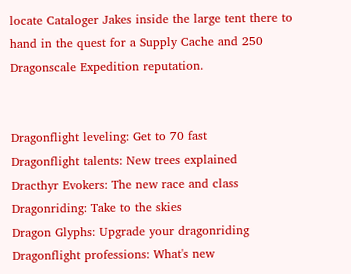locate Cataloger Jakes inside the large tent there to hand in the quest for a Supply Cache and 250 Dragonscale Expedition reputation.


Dragonflight leveling: Get to 70 fast
Dragonflight talents: New trees explained
Dracthyr Evokers: The new race and class
Dragonriding: Take to the skies
Dragon Glyphs: Upgrade your dragonriding
Dragonflight professions: What's new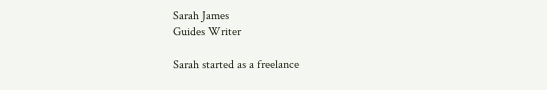Sarah James
Guides Writer

Sarah started as a freelance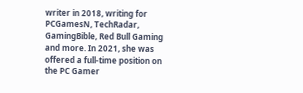writer in 2018, writing for PCGamesN, TechRadar, GamingBible, Red Bull Gaming and more. In 2021, she was offered a full-time position on the PC Gamer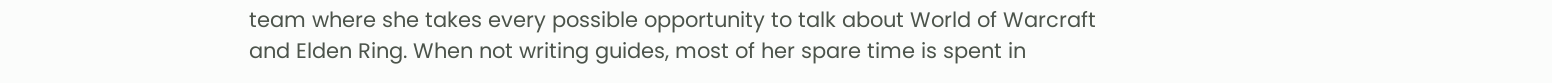team where she takes every possible opportunity to talk about World of Warcraft and Elden Ring. When not writing guides, most of her spare time is spent in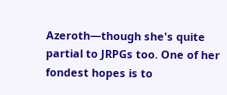Azeroth—though she's quite partial to JRPGs too. One of her fondest hopes is to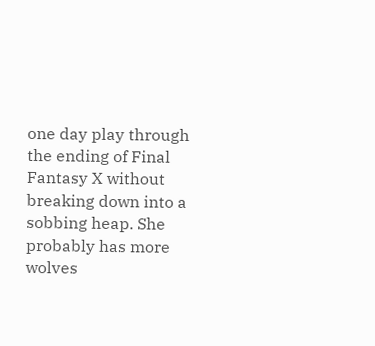one day play through the ending of Final Fantasy X without breaking down into a sobbing heap. She probably has more wolves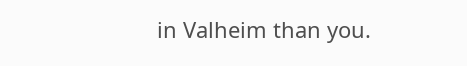in Valheim than you.